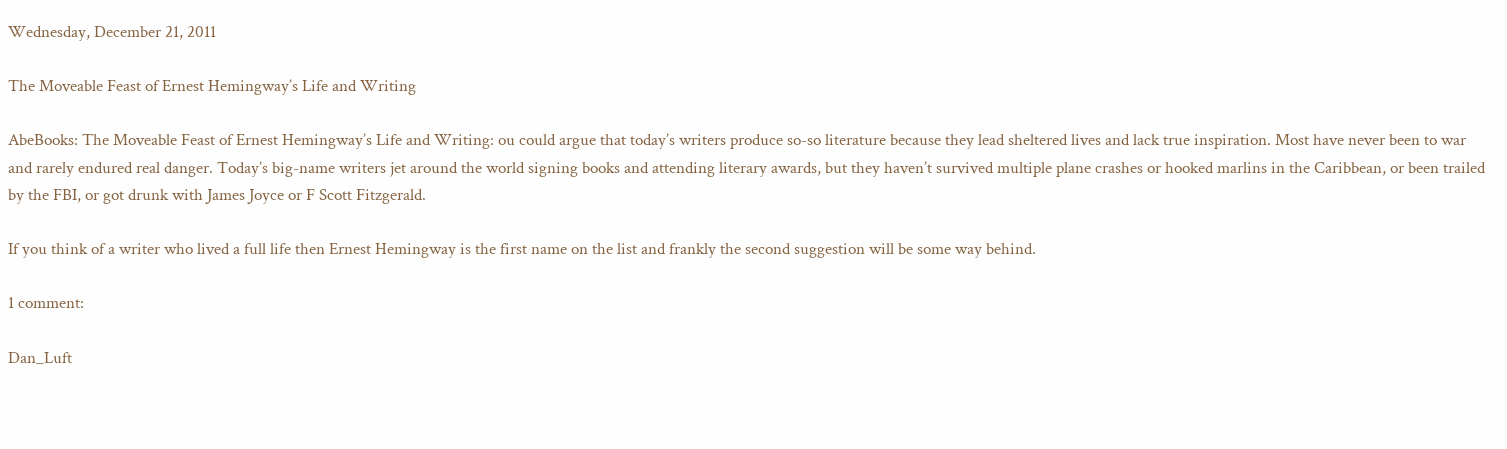Wednesday, December 21, 2011

The Moveable Feast of Ernest Hemingway’s Life and Writing

AbeBooks: The Moveable Feast of Ernest Hemingway’s Life and Writing: ou could argue that today’s writers produce so-so literature because they lead sheltered lives and lack true inspiration. Most have never been to war and rarely endured real danger. Today’s big-name writers jet around the world signing books and attending literary awards, but they haven’t survived multiple plane crashes or hooked marlins in the Caribbean, or been trailed by the FBI, or got drunk with James Joyce or F Scott Fitzgerald.

If you think of a writer who lived a full life then Ernest Hemingway is the first name on the list and frankly the second suggestion will be some way behind.

1 comment:

Dan_Luft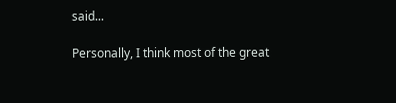said...

Personally, I think most of the great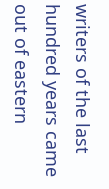writers of the last hundred years came out of eastern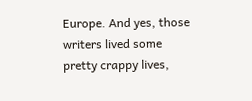Europe. And yes, those writers lived some pretty crappy lives,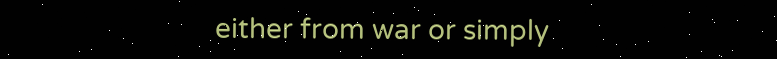either from war or simply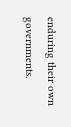enduring their own governments.